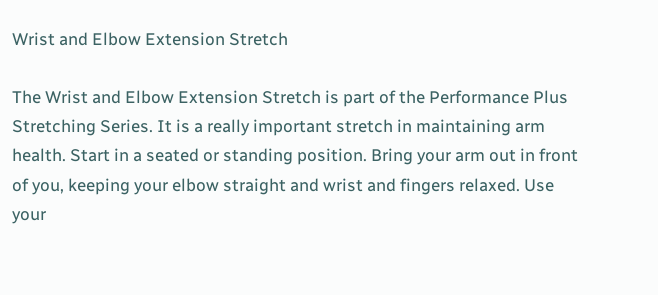Wrist and Elbow Extension Stretch

The Wrist and Elbow Extension Stretch is part of the Performance Plus Stretching Series. It is a really important stretch in maintaining arm health. Start in a seated or standing position. Bring your arm out in front of you, keeping your elbow straight and wrist and fingers relaxed. Use your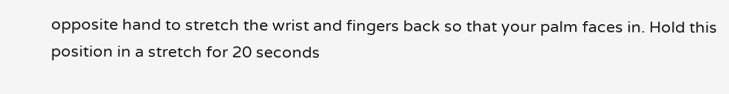opposite hand to stretch the wrist and fingers back so that your palm faces in. Hold this position in a stretch for 20 seconds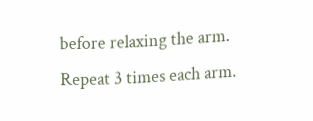before relaxing the arm. Repeat 3 times each arm.